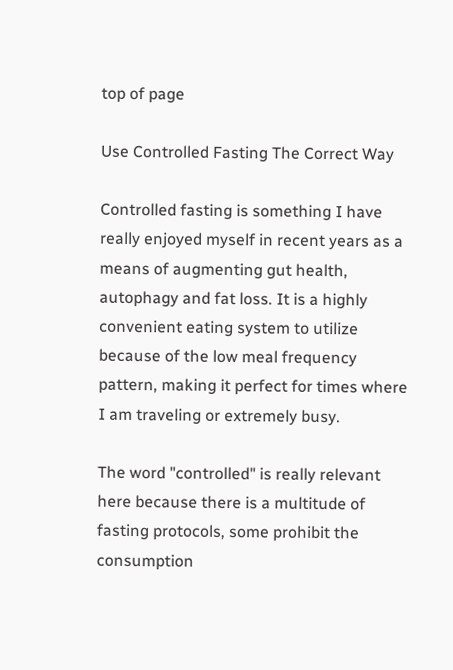top of page

Use Controlled Fasting The Correct Way

Controlled fasting is something I have really enjoyed myself in recent years as a means of augmenting gut health, autophagy and fat loss. It is a highly convenient eating system to utilize because of the low meal frequency pattern, making it perfect for times where I am traveling or extremely busy.

The word "controlled" is really relevant here because there is a multitude of fasting protocols, some prohibit the consumption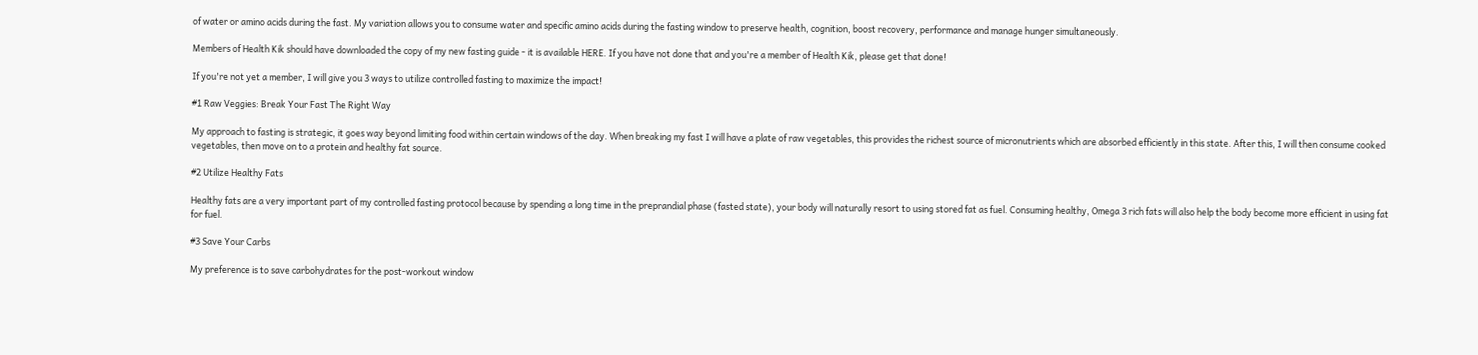of water or amino acids during the fast. My variation allows you to consume water and specific amino acids during the fasting window to preserve health, cognition, boost recovery, performance and manage hunger simultaneously.

Members of Health Kik should have downloaded the copy of my new fasting guide - it is available HERE. If you have not done that and you're a member of Health Kik, please get that done!

If you're not yet a member, I will give you 3 ways to utilize controlled fasting to maximize the impact!

#1 Raw Veggies: Break Your Fast The Right Way

My approach to fasting is strategic, it goes way beyond limiting food within certain windows of the day. When breaking my fast I will have a plate of raw vegetables, this provides the richest source of micronutrients which are absorbed efficiently in this state. After this, I will then consume cooked vegetables, then move on to a protein and healthy fat source.

#2 Utilize Healthy Fats

Healthy fats are a very important part of my controlled fasting protocol because by spending a long time in the preprandial phase (fasted state), your body will naturally resort to using stored fat as fuel. Consuming healthy, Omega 3 rich fats will also help the body become more efficient in using fat for fuel.

#3 Save Your Carbs

My preference is to save carbohydrates for the post-workout window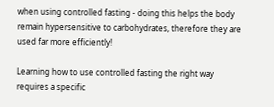when using controlled fasting - doing this helps the body remain hypersensitive to carbohydrates, therefore they are used far more efficiently!

Learning how to use controlled fasting the right way requires a specific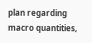plan regarding macro quantities,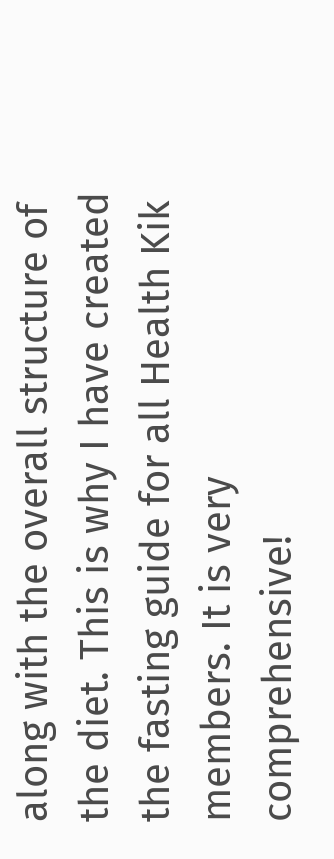along with the overall structure of the diet. This is why I have created the fasting guide for all Health Kik members. It is very comprehensive!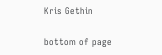Kris Gethin

bottom of page